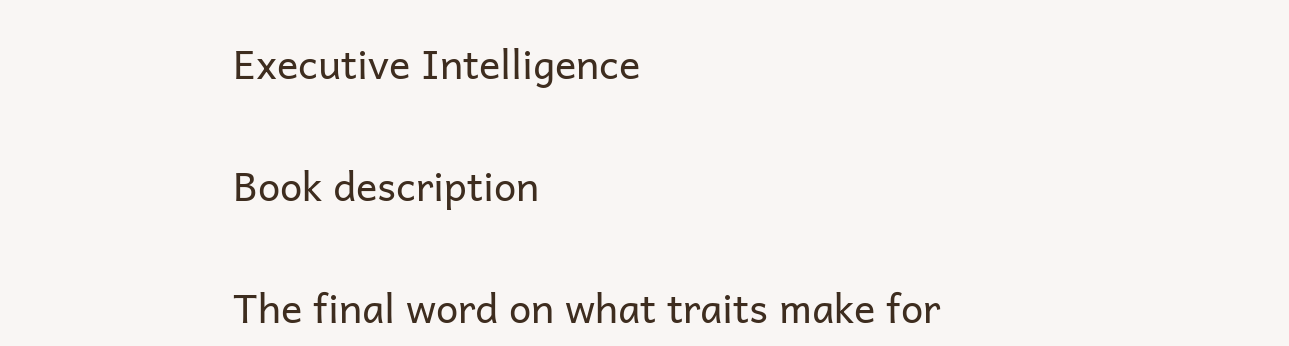Executive Intelligence

Book description

The final word on what traits make for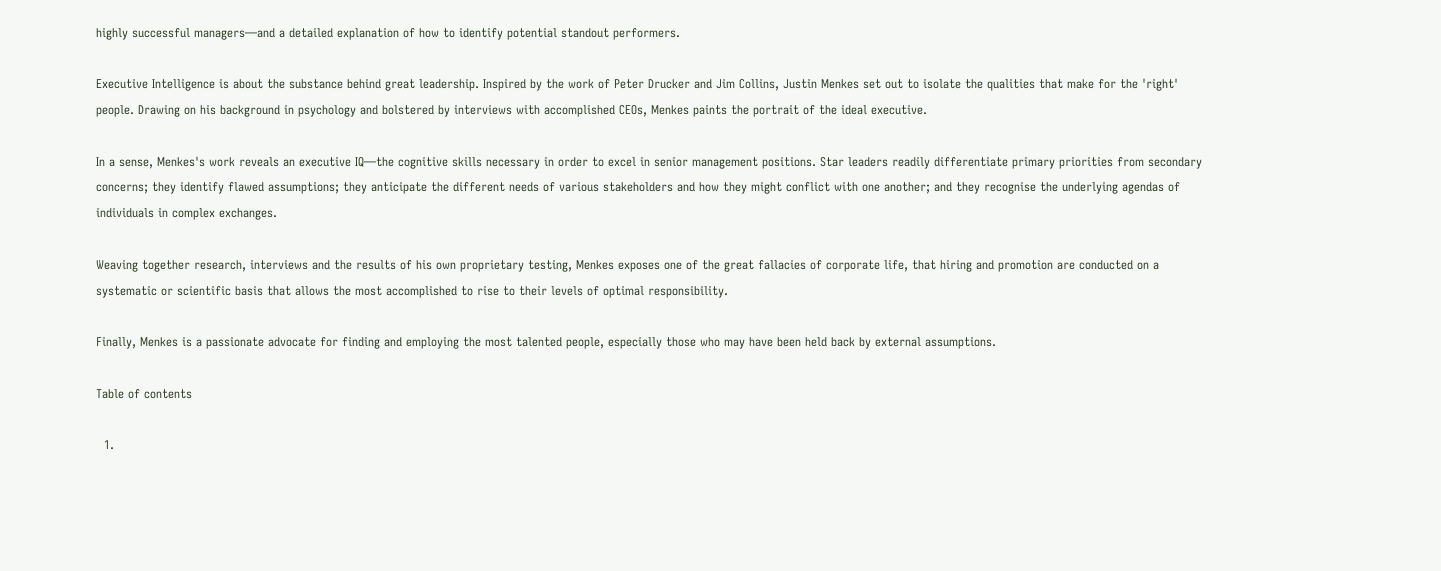highly successful managers—and a detailed explanation of how to identify potential standout performers.

Executive Intelligence is about the substance behind great leadership. Inspired by the work of Peter Drucker and Jim Collins, Justin Menkes set out to isolate the qualities that make for the 'right' people. Drawing on his background in psychology and bolstered by interviews with accomplished CEOs, Menkes paints the portrait of the ideal executive.

In a sense, Menkes's work reveals an executive IQ—the cognitive skills necessary in order to excel in senior management positions. Star leaders readily differentiate primary priorities from secondary concerns; they identify flawed assumptions; they anticipate the different needs of various stakeholders and how they might conflict with one another; and they recognise the underlying agendas of individuals in complex exchanges.

Weaving together research, interviews and the results of his own proprietary testing, Menkes exposes one of the great fallacies of corporate life, that hiring and promotion are conducted on a systematic or scientific basis that allows the most accomplished to rise to their levels of optimal responsibility.

Finally, Menkes is a passionate advocate for finding and employing the most talented people, especially those who may have been held back by external assumptions.

Table of contents

  1.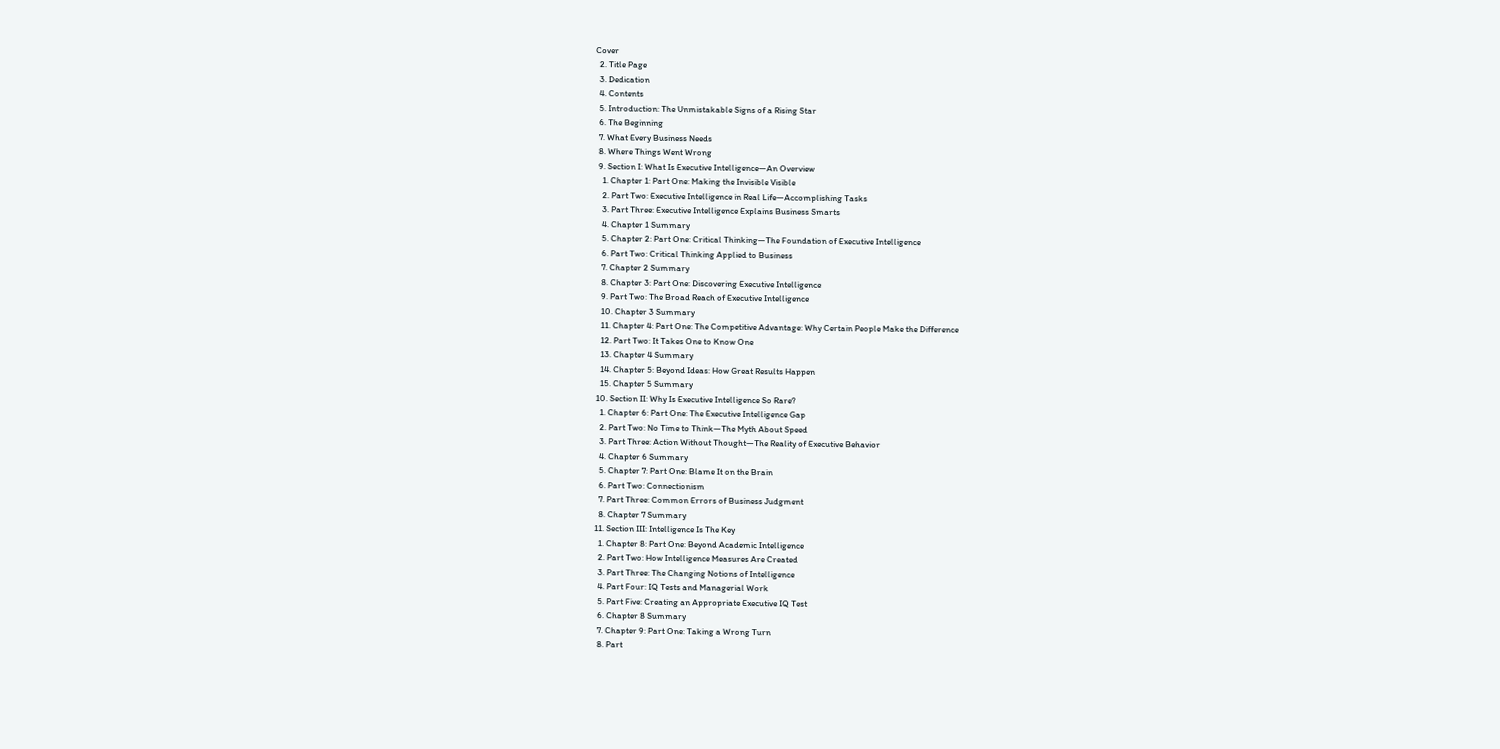Cover
  2. Title Page
  3. Dedication
  4. Contents
  5. Introduction: The Unmistakable Signs of a Rising Star
  6. The Beginning
  7. What Every Business Needs
  8. Where Things Went Wrong
  9. Section I: What Is Executive Intelligence—An Overview
    1. Chapter 1: Part One: Making the Invisible Visible
    2. Part Two: Executive Intelligence in Real Life—Accomplishing Tasks
    3. Part Three: Executive Intelligence Explains Business Smarts
    4. Chapter 1 Summary
    5. Chapter 2: Part One: Critical Thinking—The Foundation of Executive Intelligence
    6. Part Two: Critical Thinking Applied to Business
    7. Chapter 2 Summary
    8. Chapter 3: Part One: Discovering Executive Intelligence
    9. Part Two: The Broad Reach of Executive Intelligence
    10. Chapter 3 Summary
    11. Chapter 4: Part One: The Competitive Advantage: Why Certain People Make the Difference
    12. Part Two: It Takes One to Know One
    13. Chapter 4 Summary
    14. Chapter 5: Beyond Ideas: How Great Results Happen
    15. Chapter 5 Summary
  10. Section II: Why Is Executive Intelligence So Rare?
    1. Chapter 6: Part One: The Executive Intelligence Gap
    2. Part Two: No Time to Think—The Myth About Speed
    3. Part Three: Action Without Thought—The Reality of Executive Behavior
    4. Chapter 6 Summary
    5. Chapter 7: Part One: Blame It on the Brain
    6. Part Two: Connectionism
    7. Part Three: Common Errors of Business Judgment
    8. Chapter 7 Summary
  11. Section III: Intelligence Is The Key
    1. Chapter 8: Part One: Beyond Academic Intelligence
    2. Part Two: How Intelligence Measures Are Created
    3. Part Three: The Changing Notions of Intelligence
    4. Part Four: IQ Tests and Managerial Work
    5. Part Five: Creating an Appropriate Executive IQ Test
    6. Chapter 8 Summary
    7. Chapter 9: Part One: Taking a Wrong Turn
    8. Part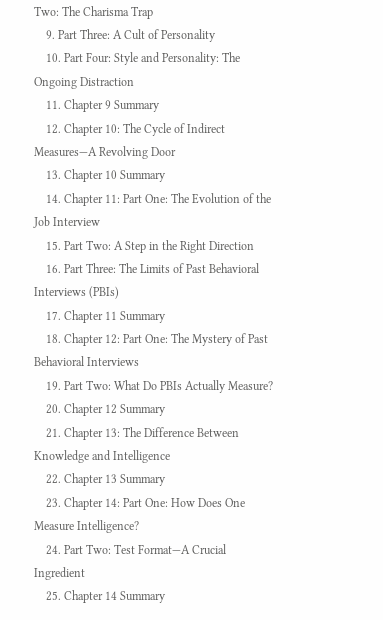Two: The Charisma Trap
    9. Part Three: A Cult of Personality
    10. Part Four: Style and Personality: The Ongoing Distraction
    11. Chapter 9 Summary
    12. Chapter 10: The Cycle of Indirect Measures—A Revolving Door
    13. Chapter 10 Summary
    14. Chapter 11: Part One: The Evolution of the Job Interview
    15. Part Two: A Step in the Right Direction
    16. Part Three: The Limits of Past Behavioral Interviews (PBIs)
    17. Chapter 11 Summary
    18. Chapter 12: Part One: The Mystery of Past Behavioral Interviews
    19. Part Two: What Do PBIs Actually Measure?
    20. Chapter 12 Summary
    21. Chapter 13: The Difference Between Knowledge and Intelligence
    22. Chapter 13 Summary
    23. Chapter 14: Part One: How Does One Measure Intelligence?
    24. Part Two: Test Format—A Crucial Ingredient
    25. Chapter 14 Summary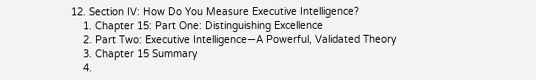12. Section IV: How Do You Measure Executive Intelligence?
    1. Chapter 15: Part One: Distinguishing Excellence
    2. Part Two: Executive Intelligence—A Powerful, Validated Theory
    3. Chapter 15 Summary
    4.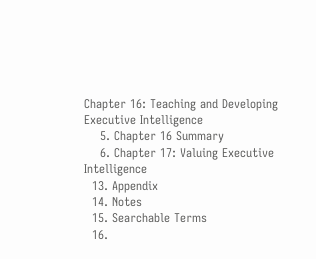Chapter 16: Teaching and Developing Executive Intelligence
    5. Chapter 16 Summary
    6. Chapter 17: Valuing Executive Intelligence
  13. Appendix
  14. Notes
  15. Searchable Terms
  16.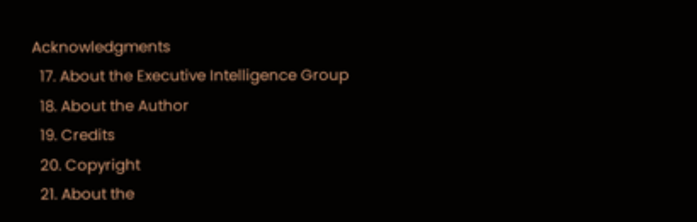Acknowledgments
  17. About the Executive Intelligence Group
  18. About the Author
  19. Credits
  20. Copyright
  21. About the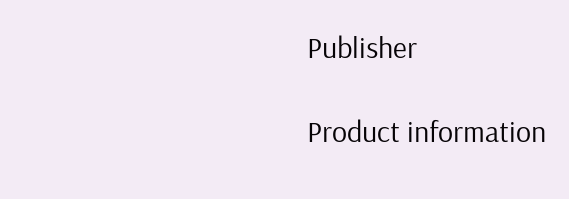Publisher

Product information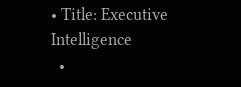• Title: Executive Intelligence
  •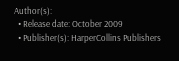Author(s):
  • Release date: October 2009
  • Publisher(s): HarperCollins Publishers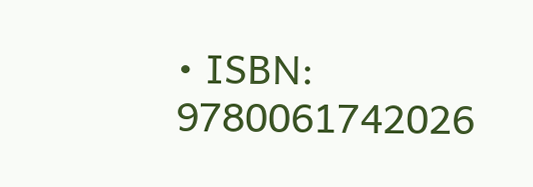• ISBN: 9780061742026